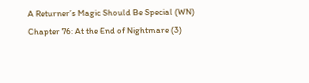A Returner’s Magic Should Be Special (WN)
Chapter 76: At the End of Nightmare (3)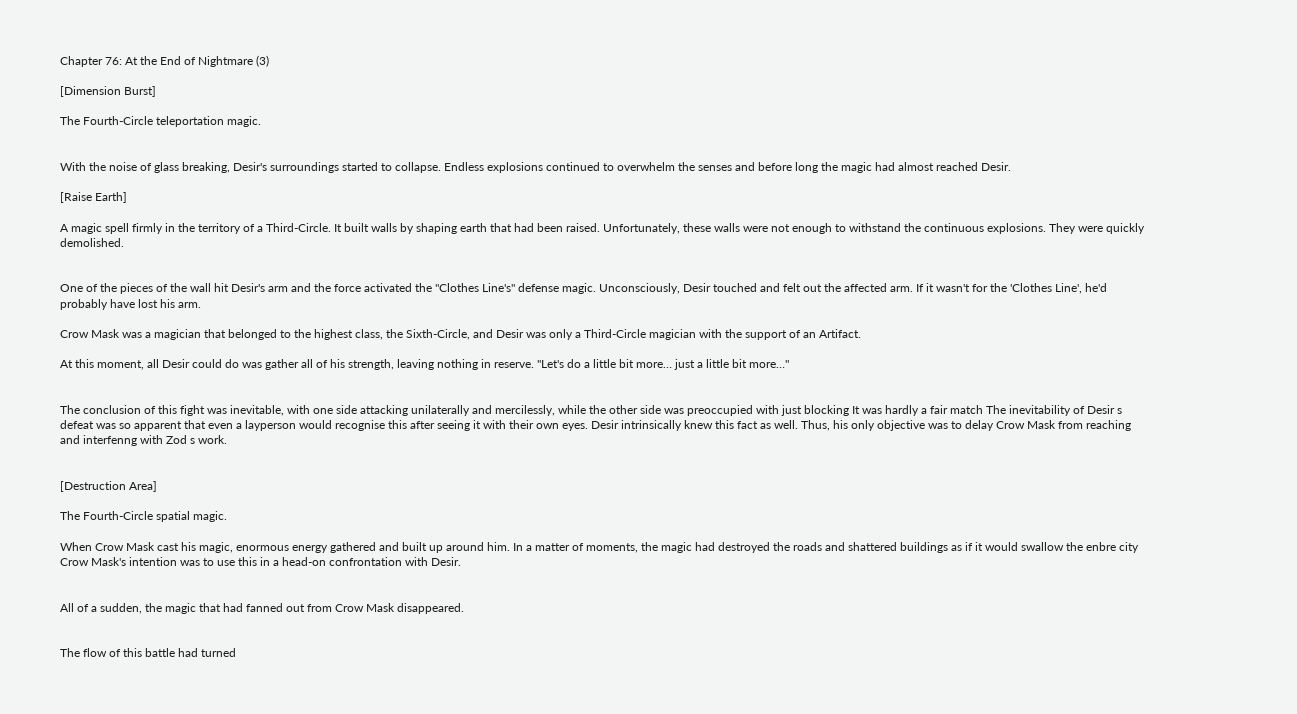Chapter 76: At the End of Nightmare (3)

[Dimension Burst]

The Fourth-Circle teleportation magic.


With the noise of glass breaking, Desir's surroundings started to collapse. Endless explosions continued to overwhelm the senses and before long the magic had almost reached Desir.

[Raise Earth]

A magic spell firmly in the territory of a Third-Circle. It built walls by shaping earth that had been raised. Unfortunately, these walls were not enough to withstand the continuous explosions. They were quickly demolished.


One of the pieces of the wall hit Desir's arm and the force activated the "Clothes Line's" defense magic. Unconsciously, Desir touched and felt out the affected arm. If it wasn't for the 'Clothes Line', he'd probably have lost his arm.

Crow Mask was a magician that belonged to the highest class, the Sixth-Circle, and Desir was only a Third-Circle magician with the support of an Artifact.

At this moment, all Desir could do was gather all of his strength, leaving nothing in reserve. "Let's do a little bit more… just a little bit more…"


The conclusion of this fight was inevitable, with one side attacking unilaterally and mercilessly, while the other side was preoccupied with just blocking It was hardly a fair match The inevitability of Desir s defeat was so apparent that even a layperson would recognise this after seeing it with their own eyes. Desir intrinsically knew this fact as well. Thus, his only objective was to delay Crow Mask from reaching and interfenng with Zod s work.


[Destruction Area]

The Fourth-Circle spatial magic.

When Crow Mask cast his magic, enormous energy gathered and built up around him. In a matter of moments, the magic had destroyed the roads and shattered buildings as if it would swallow the enbre city Crow Mask's intention was to use this in a head-on confrontation with Desir.


All of a sudden, the magic that had fanned out from Crow Mask disappeared.


The flow of this battle had turned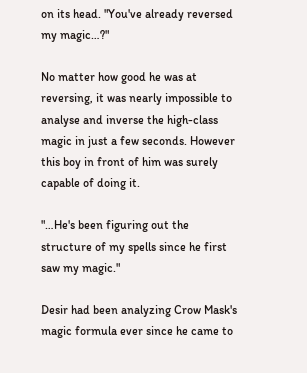on its head. "You've already reversed my magic…?"

No matter how good he was at reversing, it was nearly impossible to analyse and inverse the high-class magic in just a few seconds. However this boy in front of him was surely capable of doing it.

"…He's been figuring out the structure of my spells since he first saw my magic."

Desir had been analyzing Crow Mask's magic formula ever since he came to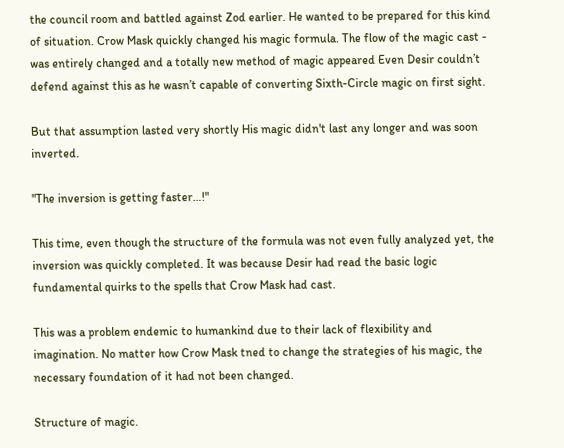the council room and battled against Zod earlier. He wanted to be prepared for this kind of situation. Crow Mask quickly changed his magic formula. The flow of the magic cast - was entirely changed and a totally new method of magic appeared Even Desir couldn’t defend against this as he wasn’t capable of converting Sixth-Circle magic on first sight.

But that assumption lasted very shortly His magic didn't last any longer and was soon inverted.

"The inversion is getting faster…!"

This time, even though the structure of the formula was not even fully analyzed yet, the inversion was quickly completed. It was because Desir had read the basic logic fundamental quirks to the spells that Crow Mask had cast.

This was a problem endemic to humankind due to their lack of flexibility and imagination. No matter how Crow Mask tned to change the strategies of his magic, the necessary foundation of it had not been changed.

Structure of magic.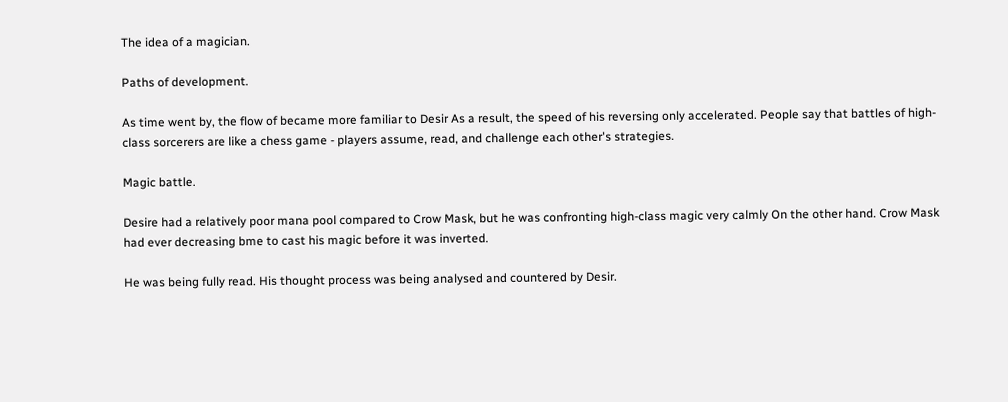The idea of a magician.

Paths of development.

As time went by, the flow of became more familiar to Desir As a result, the speed of his reversing only accelerated. People say that battles of high-class sorcerers are like a chess game - players assume, read, and challenge each other's strategies.

Magic battle.

Desire had a relatively poor mana pool compared to Crow Mask, but he was confronting high-class magic very calmly On the other hand. Crow Mask had ever decreasing bme to cast his magic before it was inverted.

He was being fully read. His thought process was being analysed and countered by Desir.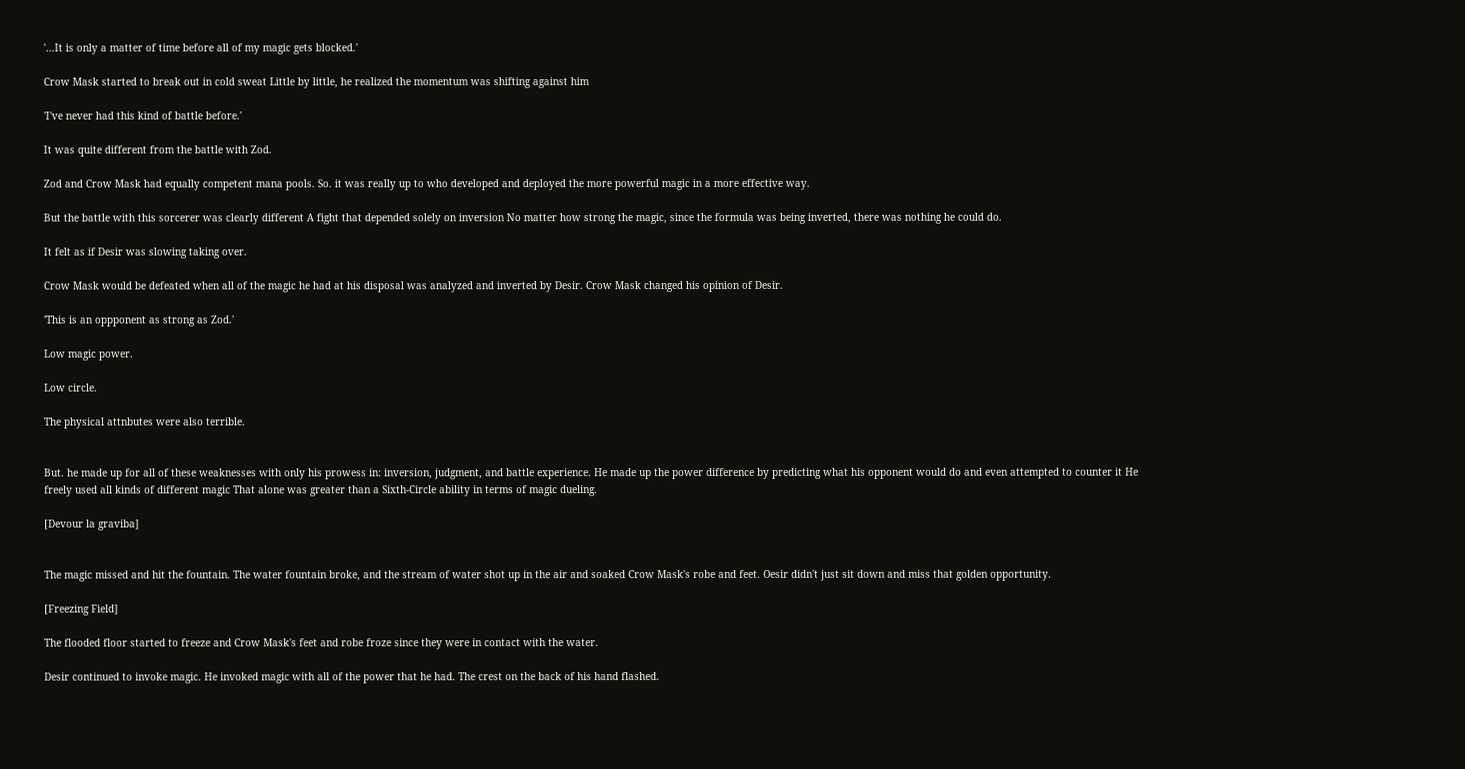'…It is only a matter of time before all of my magic gets blocked.'

Crow Mask started to break out in cold sweat Little by little, he realized the momentum was shifting against him

'I've never had this kind of battle before.'

It was quite different from the battle with Zod.

Zod and Crow Mask had equally competent mana pools. So. it was really up to who developed and deployed the more powerful magic in a more effective way.

But the battle with this sorcerer was clearly different A fight that depended solely on inversion No matter how strong the magic, since the formula was being inverted, there was nothing he could do.

It felt as if Desir was slowing taking over.

Crow Mask would be defeated when all of the magic he had at his disposal was analyzed and inverted by Desir. Crow Mask changed his opinion of Desir.

'This is an oppponent as strong as Zod.'

Low magic power.

Low circle.

The physical attnbutes were also terrible.


But. he made up for all of these weaknesses with only his prowess in: inversion, judgment, and battle experience. He made up the power difference by predicting what his opponent would do and even attempted to counter it He freely used all kinds of different magic That alone was greater than a Sixth-Circle ability in terms of magic dueling.

[Devour la graviba]


The magic missed and hit the fountain. The water fountain broke, and the stream of water shot up in the air and soaked Crow Mask's robe and feet. Oesir didn't just sit down and miss that golden opportunity.

[Freezing Field]

The flooded floor started to freeze and Crow Mask's feet and robe froze since they were in contact with the water.

Desir continued to invoke magic. He invoked magic with all of the power that he had. The crest on the back of his hand flashed.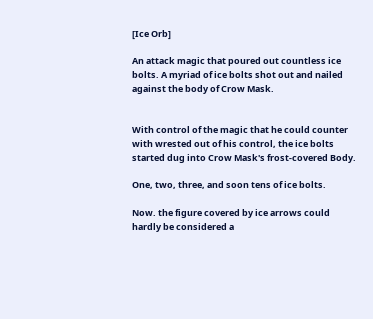[Ice Orb]

An attack magic that poured out countless ice bolts. A myriad of ice bolts shot out and nailed against the body of Crow Mask.


With control of the magic that he could counter with wrested out of his control, the ice bolts started dug into Crow Mask's frost-covered Body.

One, two, three, and soon tens of ice bolts.

Now. the figure covered by ice arrows could hardly be considered a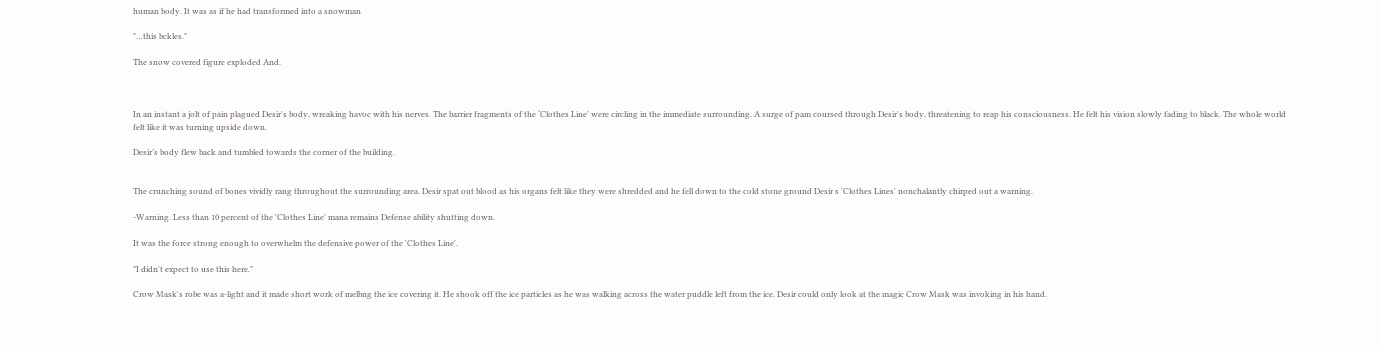human body. It was as if he had transformed into a snowman

"…this bckles."

The snow covered figure exploded And.



In an instant a jolt of pain plagued Desir's body, wreaking havoc with his nerves. The barrier fragments of the ‘Clothes Line’ were circling in the immediate surrounding. A surge of pam coursed through Desir's body, threatening to reap his consciousness. He felt his vision slowly fading to black. The whole world felt like it was turning upside down.

Desir’s body flew back and tumbled towards the corner of the building.


The crunching sound of bones vividly rang throughout the surrounding area. Desir spat out blood as his organs felt like they were shredded and he fell down to the cold stone ground Desir s 'Clothes Lines' nonchalantly chirped out a warning.

-Warning. Less than 10 percent of the 'Clothes Line' mana remains Defense ability shutting down.

It was the force strong enough to overwhelm the defensive power of the 'Clothes Line'.

"I didn't expect to use this here."

Crow Mask's robe was a-light and it made short work of melbng the ice covering it. He shook off the ice particles as he was walking across the water puddle left from the ice. Desir could only look at the magic Crow Mask was invoking in his hand.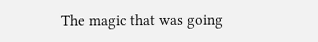The magic that was going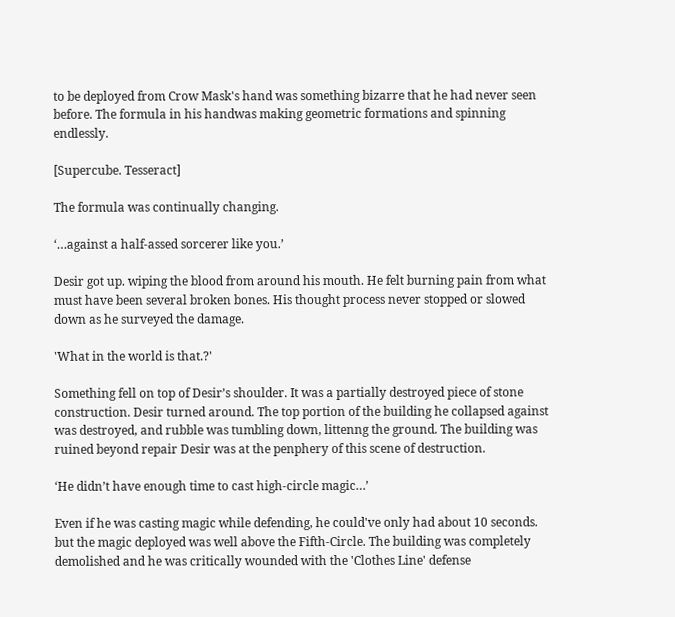to be deployed from Crow Mask's hand was something bizarre that he had never seen before. The formula in his handwas making geometric formations and spinning endlessly.

[Supercube. Tesseract]

The formula was continually changing.

‘…against a half-assed sorcerer like you.’

Desir got up. wiping the blood from around his mouth. He felt burning pain from what must have been several broken bones. His thought process never stopped or slowed down as he surveyed the damage.

'What in the world is that.?'

Something fell on top of Desir’s shoulder. It was a partially destroyed piece of stone construction. Desir turned around. The top portion of the building he collapsed against was destroyed, and rubble was tumbling down, littenng the ground. The building was ruined beyond repair Desir was at the penphery of this scene of destruction.

‘He didn’t have enough time to cast high-circle magic…’

Even if he was casting magic while defending, he could've only had about 10 seconds. but the magic deployed was well above the Fifth-Circle. The building was completely demolished and he was critically wounded with the 'Clothes Line' defense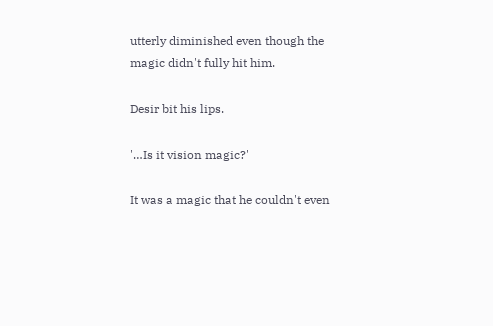utterly diminished even though the magic didn't fully hit him.

Desir bit his lips.

'…Is it vision magic?'

It was a magic that he couldn't even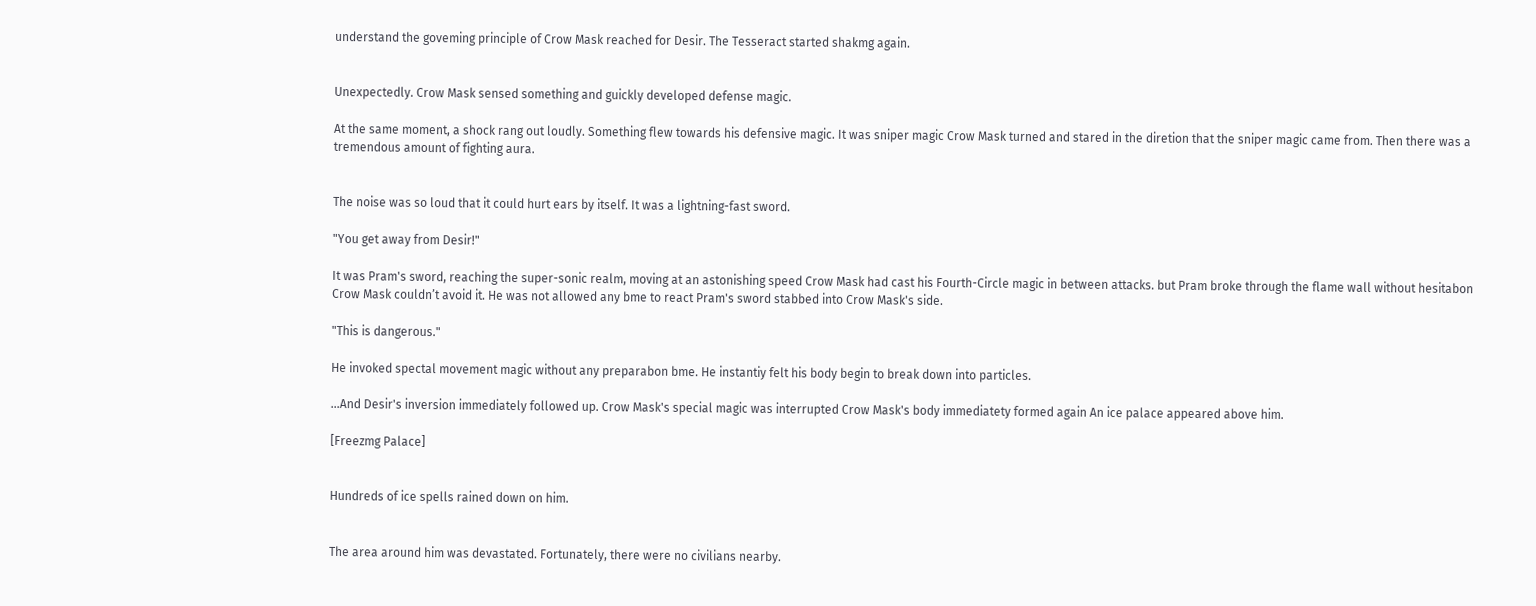understand the goveming principle of Crow Mask reached for Desir. The Tesseract started shakmg again.


Unexpectedly. Crow Mask sensed something and guickly developed defense magic.

At the same moment, a shock rang out loudly. Something flew towards his defensive magic. It was sniper magic Crow Mask turned and stared in the diretion that the sniper magic came from. Then there was a tremendous amount of fighting aura.


The noise was so loud that it could hurt ears by itself. It was a lightning-fast sword.

"You get away from Desir!"

It was Pram's sword, reaching the super-sonic realm, moving at an astonishing speed Crow Mask had cast his Fourth-Circle magic in between attacks. but Pram broke through the flame wall without hesitabon Crow Mask couldn’t avoid it. He was not allowed any bme to react Pram's sword stabbed into Crow Mask's side.

"This is dangerous."

He invoked spectal movement magic without any preparabon bme. He instantiy felt his body begin to break down into particles.

…And Desir's inversion immediately followed up. Crow Mask's special magic was interrupted Crow Mask's body immediatety formed again An ice palace appeared above him.

[Freezmg Palace]


Hundreds of ice spells rained down on him.


The area around him was devastated. Fortunately, there were no civilians nearby.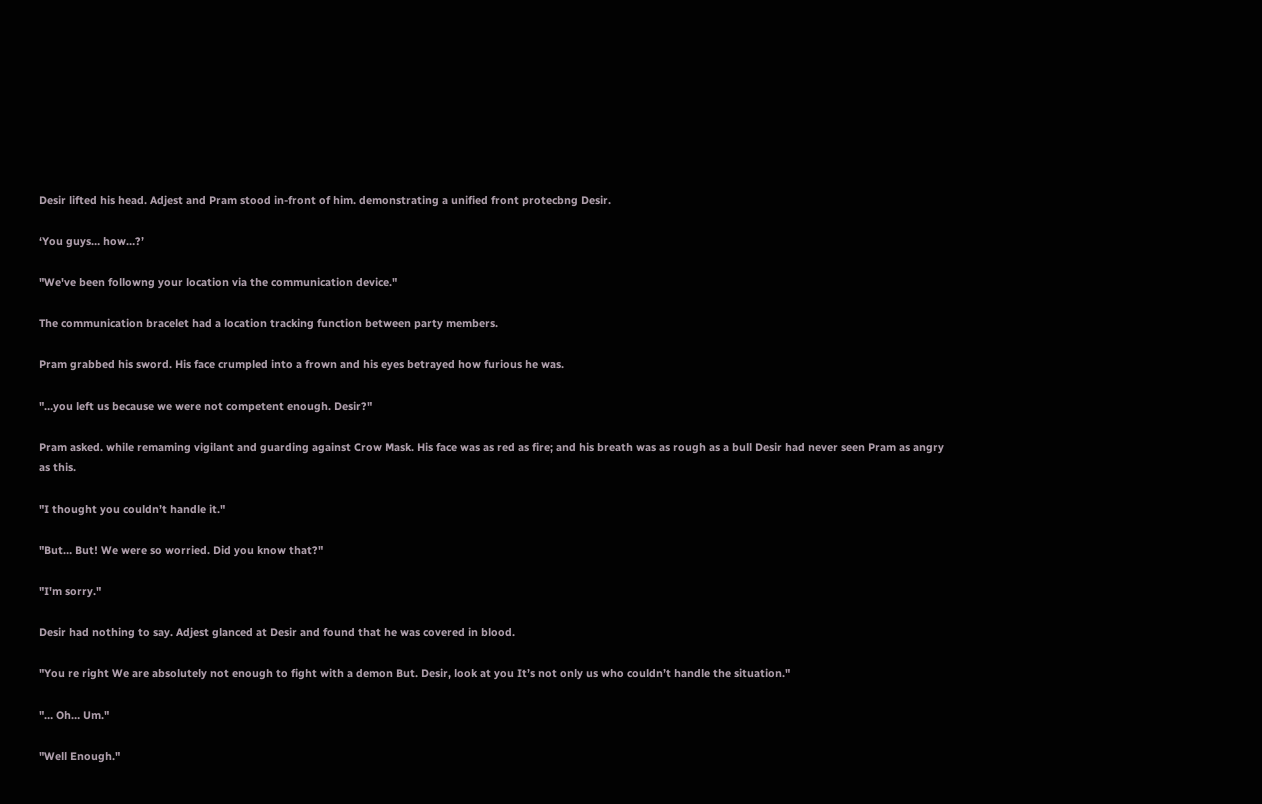Desir lifted his head. Adjest and Pram stood in-front of him. demonstrating a unified front protecbng Desir.

‘You guys… how…?’

"We've been followng your location via the communication device."

The communication bracelet had a location tracking function between party members.

Pram grabbed his sword. His face crumpled into a frown and his eyes betrayed how furious he was.

"…you left us because we were not competent enough. Desir?"

Pram asked. while remaming vigilant and guarding against Crow Mask. His face was as red as fire; and his breath was as rough as a bull Desir had never seen Pram as angry as this.

"I thought you couldn’t handle it."

"But… But! We were so worried. Did you know that?"

"I'm sorry."

Desir had nothing to say. Adjest glanced at Desir and found that he was covered in blood.

"You re right We are absolutely not enough to fight with a demon But. Desir, look at you It’s not only us who couldn’t handle the situation."

"… Oh… Um."

"Well Enough."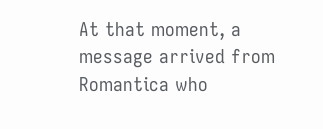At that moment, a message arrived from Romantica who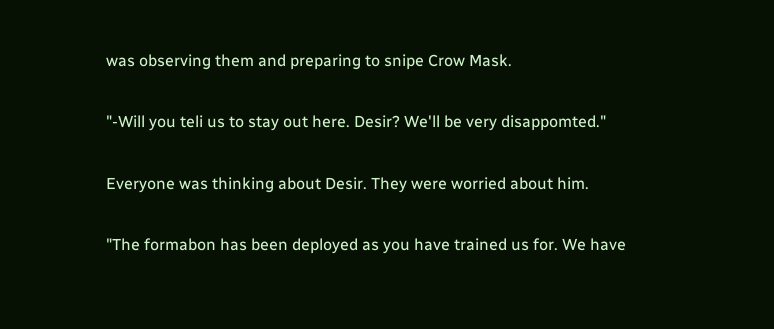was observing them and preparing to snipe Crow Mask.

"-Will you teli us to stay out here. Desir? We'll be very disappomted."

Everyone was thinking about Desir. They were worried about him.

"The formabon has been deployed as you have trained us for. We have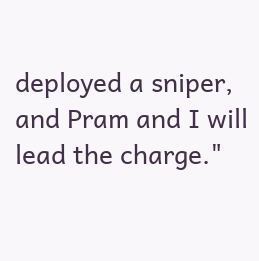deployed a sniper, and Pram and I will lead the charge."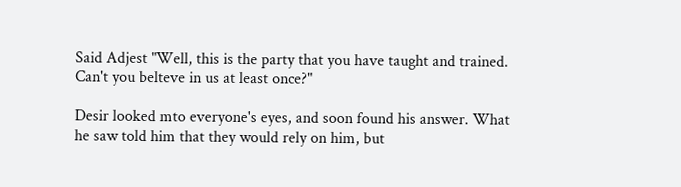Said Adjest "Well, this is the party that you have taught and trained. Can't you belteve in us at least once?"

Desir looked mto everyone's eyes, and soon found his answer. What he saw told him that they would rely on him, but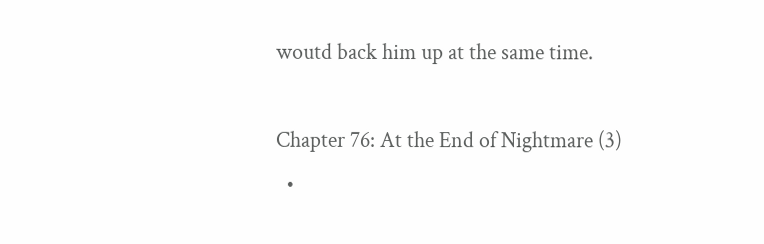woutd back him up at the same time.

Chapter 76: At the End of Nightmare (3)
  •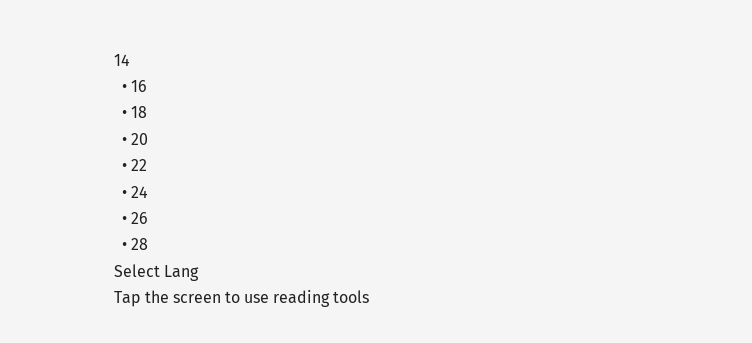14
  • 16
  • 18
  • 20
  • 22
  • 24
  • 26
  • 28
Select Lang
Tap the screen to use reading tools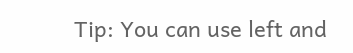Tip: You can use left and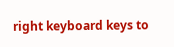right keyboard keys to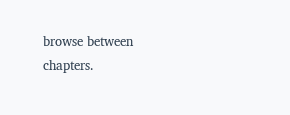browse between chapters.